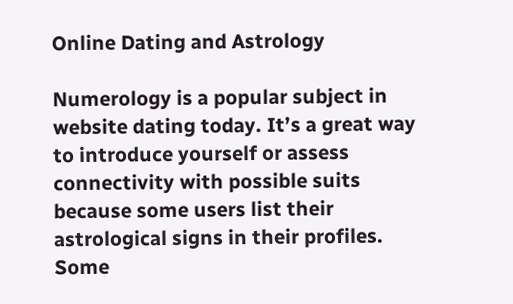Online Dating and Astrology

Numerology is a popular subject in website dating today. It’s a great way to introduce yourself or assess connectivity with possible suits because some users list their astrological signs in their profiles. Some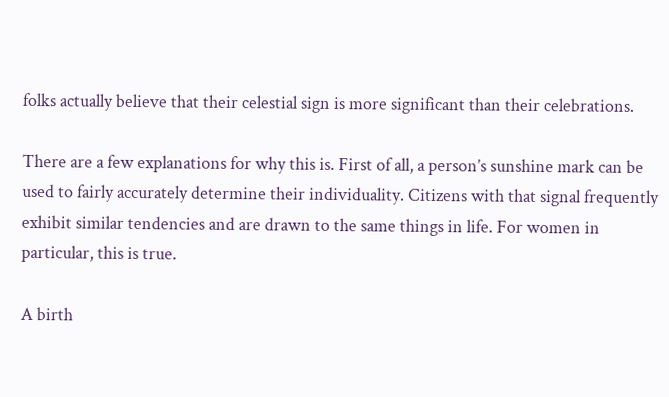folks actually believe that their celestial sign is more significant than their celebrations.

There are a few explanations for why this is. First of all, a person’s sunshine mark can be used to fairly accurately determine their individuality. Citizens with that signal frequently exhibit similar tendencies and are drawn to the same things in life. For women in particular, this is true.

A birth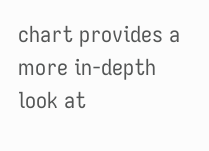chart provides a more in-depth look at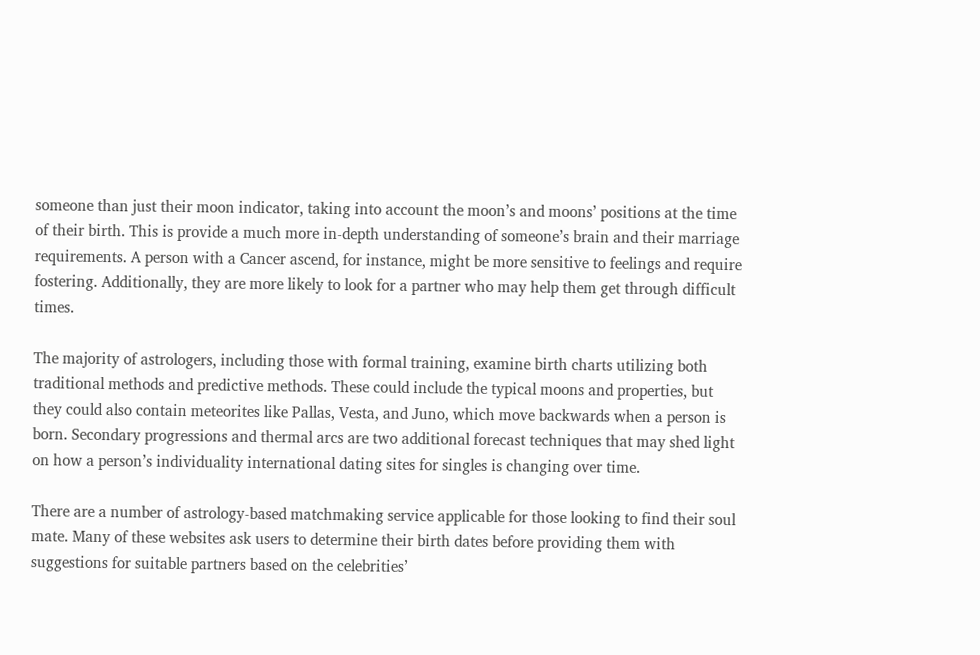someone than just their moon indicator, taking into account the moon’s and moons’ positions at the time of their birth. This is provide a much more in-depth understanding of someone’s brain and their marriage requirements. A person with a Cancer ascend, for instance, might be more sensitive to feelings and require fostering. Additionally, they are more likely to look for a partner who may help them get through difficult times.

The majority of astrologers, including those with formal training, examine birth charts utilizing both traditional methods and predictive methods. These could include the typical moons and properties, but they could also contain meteorites like Pallas, Vesta, and Juno, which move backwards when a person is born. Secondary progressions and thermal arcs are two additional forecast techniques that may shed light on how a person’s individuality international dating sites for singles is changing over time.

There are a number of astrology-based matchmaking service applicable for those looking to find their soul mate. Many of these websites ask users to determine their birth dates before providing them with suggestions for suitable partners based on the celebrities’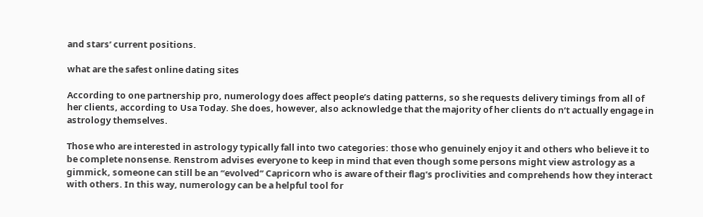and stars’ current positions.

what are the safest online dating sites

According to one partnership pro, numerology does affect people’s dating patterns, so she requests delivery timings from all of her clients, according to Usa Today. She does, however, also acknowledge that the majority of her clients do n’t actually engage in astrology themselves.

Those who are interested in astrology typically fall into two categories: those who genuinely enjoy it and others who believe it to be complete nonsense. Renstrom advises everyone to keep in mind that even though some persons might view astrology as a gimmick, someone can still be an “evolved” Capricorn who is aware of their flag’s proclivities and comprehends how they interact with others. In this way, numerology can be a helpful tool for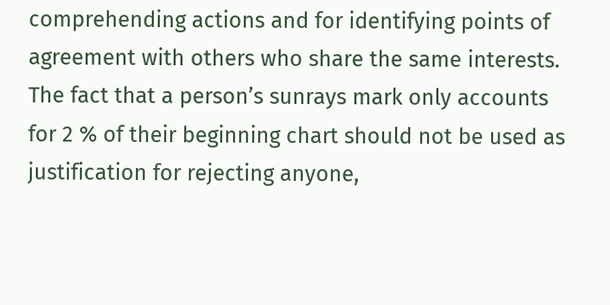comprehending actions and for identifying points of agreement with others who share the same interests. The fact that a person’s sunrays mark only accounts for 2 % of their beginning chart should not be used as justification for rejecting anyone,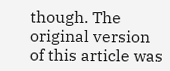though. The original version of this article was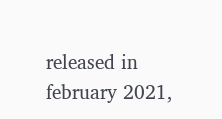released in february 2021,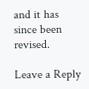and it has since been revised.

Leave a Reply